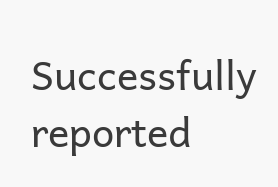Successfully reported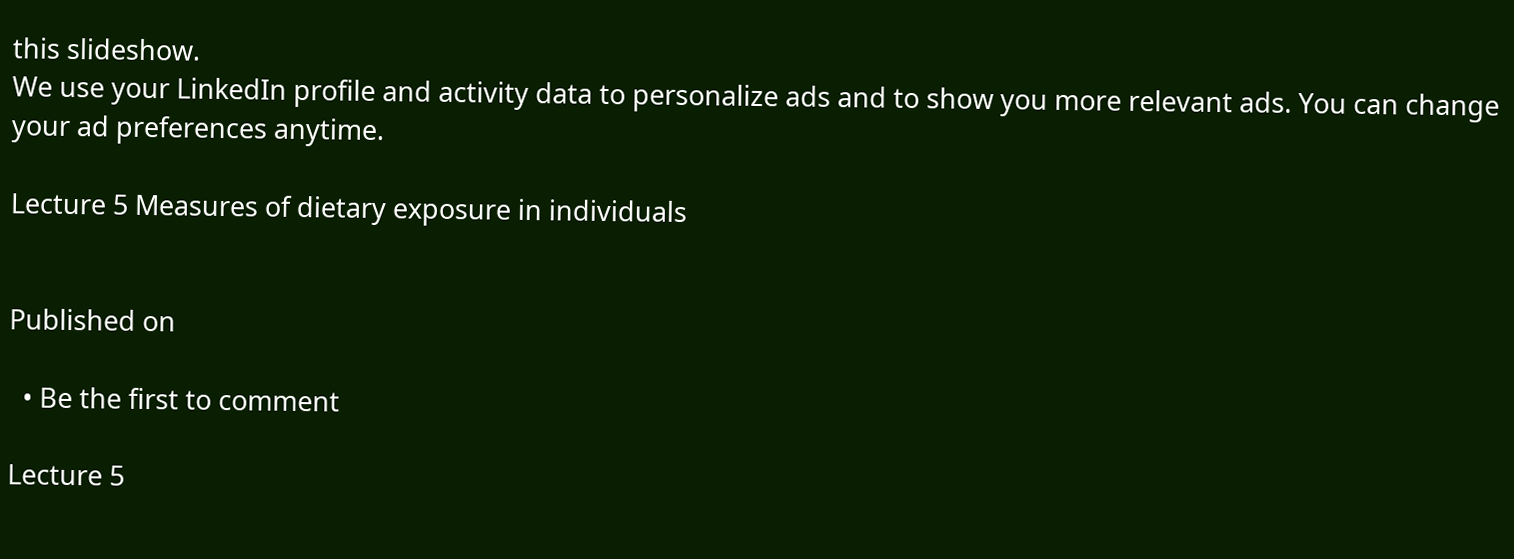this slideshow.
We use your LinkedIn profile and activity data to personalize ads and to show you more relevant ads. You can change your ad preferences anytime.

Lecture 5 Measures of dietary exposure in individuals


Published on

  • Be the first to comment

Lecture 5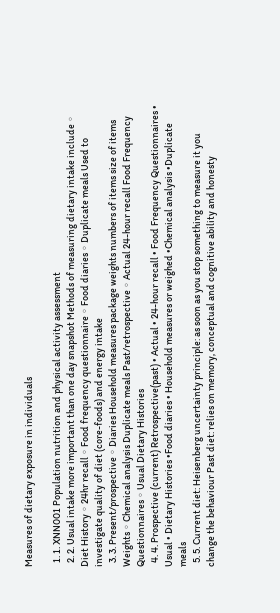Measures of dietary exposure in individuals

  1. 1. XNN001 Population nutrition and physical activity assessment
  2. 2. Usual intake more important than one day snapshot Methods of measuring dietary intake include ◦ Diet History ◦ 24hr recall ◦ Food frequency questionnaire ◦ Food diaries ◦ Duplicate meals Used to investigate quality of diet (core-foods) and energy intake
  3. 3. Present/prospective ◦ Diaries Household measures package weights numbers of items size of items Weights ◦ Chemical analysis Duplicate meals Past/retrospective ◦ Actual 24-hour recall Food Frequency Questionnaires ◦ Usual Dietary Histories
  4. 4. Prospective (current) Retrospective(past) • Actual • 24-hour recall • Food Frequency Questionnaires • Usual • Dietary Histories •Food diaries • Household measures or weighed •Chemical analysis •Duplicate meals
  5. 5. Current diet: Heisenberg uncertainty principle: as soon as you stop something to measure it you change the behaviour Past diet: relies on memory, conceptual and cognitive ability and honesty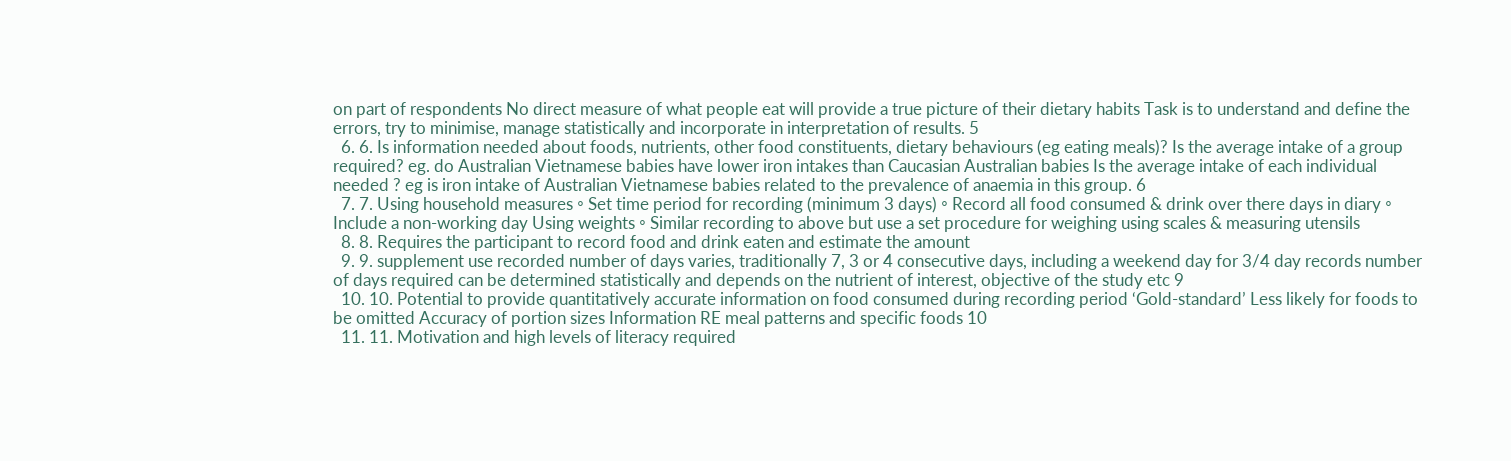on part of respondents No direct measure of what people eat will provide a true picture of their dietary habits Task is to understand and define the errors, try to minimise, manage statistically and incorporate in interpretation of results. 5
  6. 6. Is information needed about foods, nutrients, other food constituents, dietary behaviours (eg eating meals)? Is the average intake of a group required? eg. do Australian Vietnamese babies have lower iron intakes than Caucasian Australian babies Is the average intake of each individual needed ? eg is iron intake of Australian Vietnamese babies related to the prevalence of anaemia in this group. 6
  7. 7. Using household measures ◦ Set time period for recording (minimum 3 days) ◦ Record all food consumed & drink over there days in diary ◦ Include a non-working day Using weights ◦ Similar recording to above but use a set procedure for weighing using scales & measuring utensils
  8. 8. Requires the participant to record food and drink eaten and estimate the amount
  9. 9. supplement use recorded number of days varies, traditionally 7, 3 or 4 consecutive days, including a weekend day for 3/4 day records number of days required can be determined statistically and depends on the nutrient of interest, objective of the study etc 9
  10. 10. Potential to provide quantitatively accurate information on food consumed during recording period ‘Gold-standard’ Less likely for foods to be omitted Accuracy of portion sizes Information RE meal patterns and specific foods 10
  11. 11. Motivation and high levels of literacy required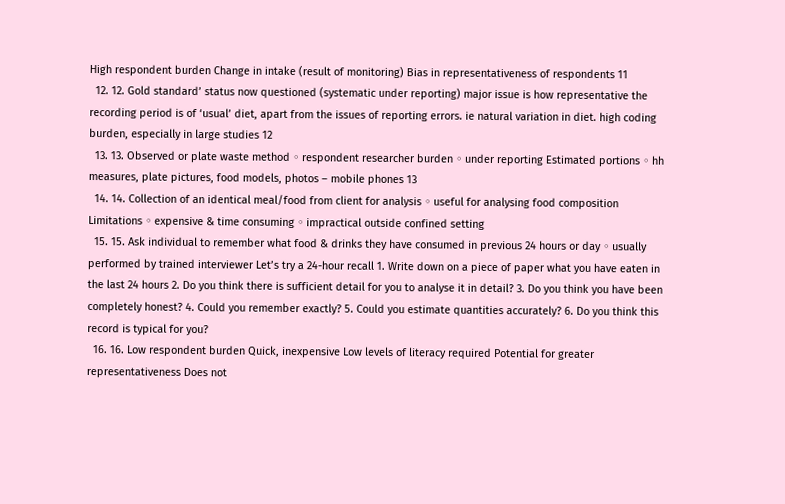High respondent burden Change in intake (result of monitoring) Bias in representativeness of respondents 11
  12. 12. Gold standard’ status now questioned (systematic under reporting) major issue is how representative the recording period is of ‘usual’ diet, apart from the issues of reporting errors. ie natural variation in diet. high coding burden, especially in large studies 12
  13. 13. Observed or plate waste method ◦ respondent researcher burden ◦ under reporting Estimated portions ◦ hh measures, plate pictures, food models, photos – mobile phones 13
  14. 14. Collection of an identical meal/food from client for analysis ◦ useful for analysing food composition Limitations ◦ expensive & time consuming ◦ impractical outside confined setting
  15. 15. Ask individual to remember what food & drinks they have consumed in previous 24 hours or day ◦ usually performed by trained interviewer Let’s try a 24-hour recall 1. Write down on a piece of paper what you have eaten in the last 24 hours 2. Do you think there is sufficient detail for you to analyse it in detail? 3. Do you think you have been completely honest? 4. Could you remember exactly? 5. Could you estimate quantities accurately? 6. Do you think this record is typical for you?
  16. 16. Low respondent burden Quick, inexpensive Low levels of literacy required Potential for greater representativeness Does not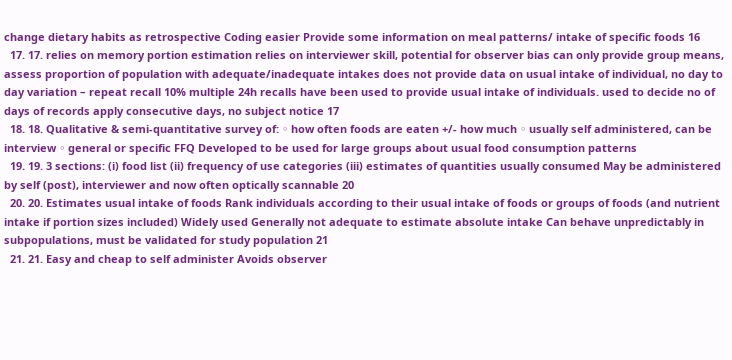change dietary habits as retrospective Coding easier Provide some information on meal patterns/ intake of specific foods 16
  17. 17. relies on memory portion estimation relies on interviewer skill, potential for observer bias can only provide group means, assess proportion of population with adequate/inadequate intakes does not provide data on usual intake of individual, no day to day variation – repeat recall 10% multiple 24h recalls have been used to provide usual intake of individuals. used to decide no of days of records apply consecutive days, no subject notice 17
  18. 18. Qualitative & semi-quantitative survey of: ◦ how often foods are eaten +/- how much ◦ usually self administered, can be interview ◦ general or specific FFQ Developed to be used for large groups about usual food consumption patterns
  19. 19. 3 sections: (i) food list (ii) frequency of use categories (iii) estimates of quantities usually consumed May be administered by self (post), interviewer and now often optically scannable 20
  20. 20. Estimates usual intake of foods Rank individuals according to their usual intake of foods or groups of foods (and nutrient intake if portion sizes included) Widely used Generally not adequate to estimate absolute intake Can behave unpredictably in subpopulations, must be validated for study population 21
  21. 21. Easy and cheap to self administer Avoids observer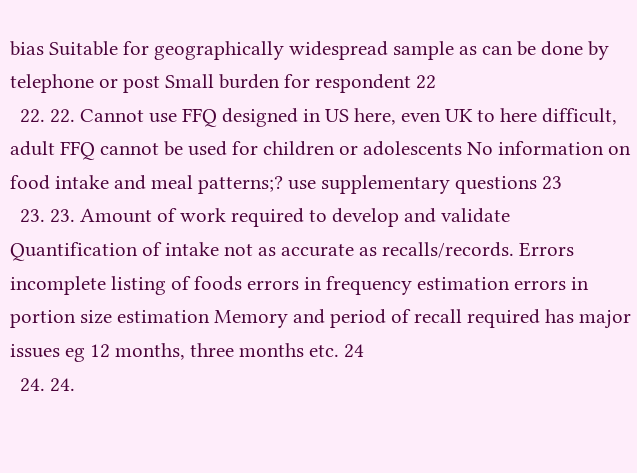bias Suitable for geographically widespread sample as can be done by telephone or post Small burden for respondent 22
  22. 22. Cannot use FFQ designed in US here, even UK to here difficult, adult FFQ cannot be used for children or adolescents No information on food intake and meal patterns;? use supplementary questions 23
  23. 23. Amount of work required to develop and validate Quantification of intake not as accurate as recalls/records. Errors incomplete listing of foods errors in frequency estimation errors in portion size estimation Memory and period of recall required has major issues eg 12 months, three months etc. 24
  24. 24.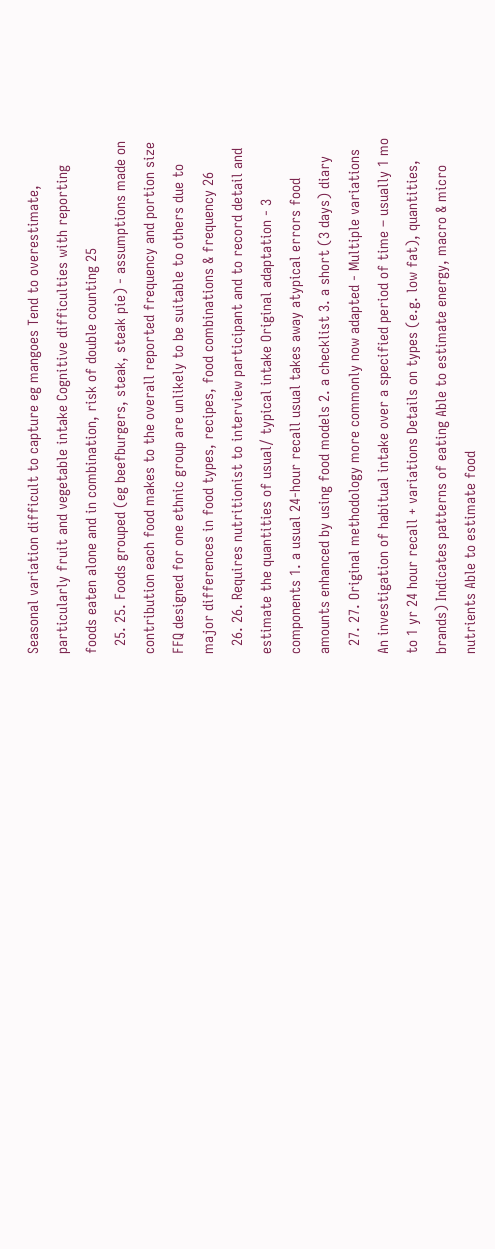Seasonal variation difficult to capture eg mangoes Tend to overestimate, particularly fruit and vegetable intake Cognitive difficulties with reporting foods eaten alone and in combination, risk of double counting 25
  25. 25. Foods grouped (eg beefburgers, steak, steak pie) - assumptions made on contribution each food makes to the overall reported frequency and portion size FFQ designed for one ethnic group are unlikely to be suitable to others due to major differences in food types, recipes, food combinations & frequency 26
  26. 26. Requires nutritionist to interview participant and to record detail and estimate the quantities of usual/ typical intake Original adaptation - 3 components 1. a usual 24-hour recall usual takes away atypical errors food amounts enhanced by using food models 2. a checklist 3. a short (3 days) diary
  27. 27. Original methodology more commonly now adapted - Multiple variations An investigation of habitual intake over a specified period of time – usually 1 mo to 1 yr 24 hour recall + variations Details on types (e.g. low fat), quantities, brands) Indicates patterns of eating Able to estimate energy, macro & micro nutrients Able to estimate food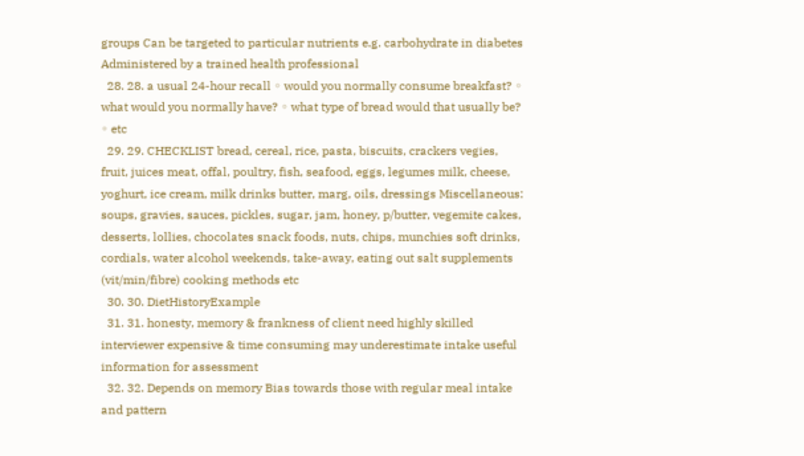groups Can be targeted to particular nutrients e.g. carbohydrate in diabetes Administered by a trained health professional
  28. 28. a usual 24-hour recall ◦ would you normally consume breakfast? ◦ what would you normally have? ◦ what type of bread would that usually be? ◦ etc
  29. 29. CHECKLIST bread, cereal, rice, pasta, biscuits, crackers vegies, fruit, juices meat, offal, poultry, fish, seafood, eggs, legumes milk, cheese, yoghurt, ice cream, milk drinks butter, marg, oils, dressings Miscellaneous: soups, gravies, sauces, pickles, sugar, jam, honey, p/butter, vegemite cakes, desserts, lollies, chocolates snack foods, nuts, chips, munchies soft drinks, cordials, water alcohol weekends, take-away, eating out salt supplements (vit/min/fibre) cooking methods etc
  30. 30. DietHistoryExample
  31. 31. honesty, memory & frankness of client need highly skilled interviewer expensive & time consuming may underestimate intake useful information for assessment
  32. 32. Depends on memory Bias towards those with regular meal intake and pattern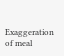Exaggeration of meal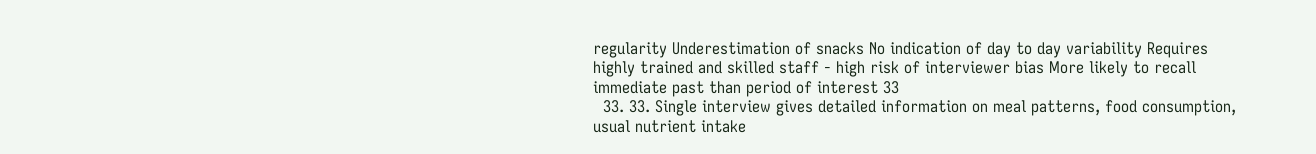regularity Underestimation of snacks No indication of day to day variability Requires highly trained and skilled staff - high risk of interviewer bias More likely to recall immediate past than period of interest 33
  33. 33. Single interview gives detailed information on meal patterns, food consumption, usual nutrient intake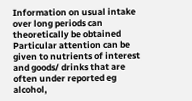Information on usual intake over long periods can theoretically be obtained Particular attention can be given to nutrients of interest and goods/ drinks that are often under reported eg alcohol,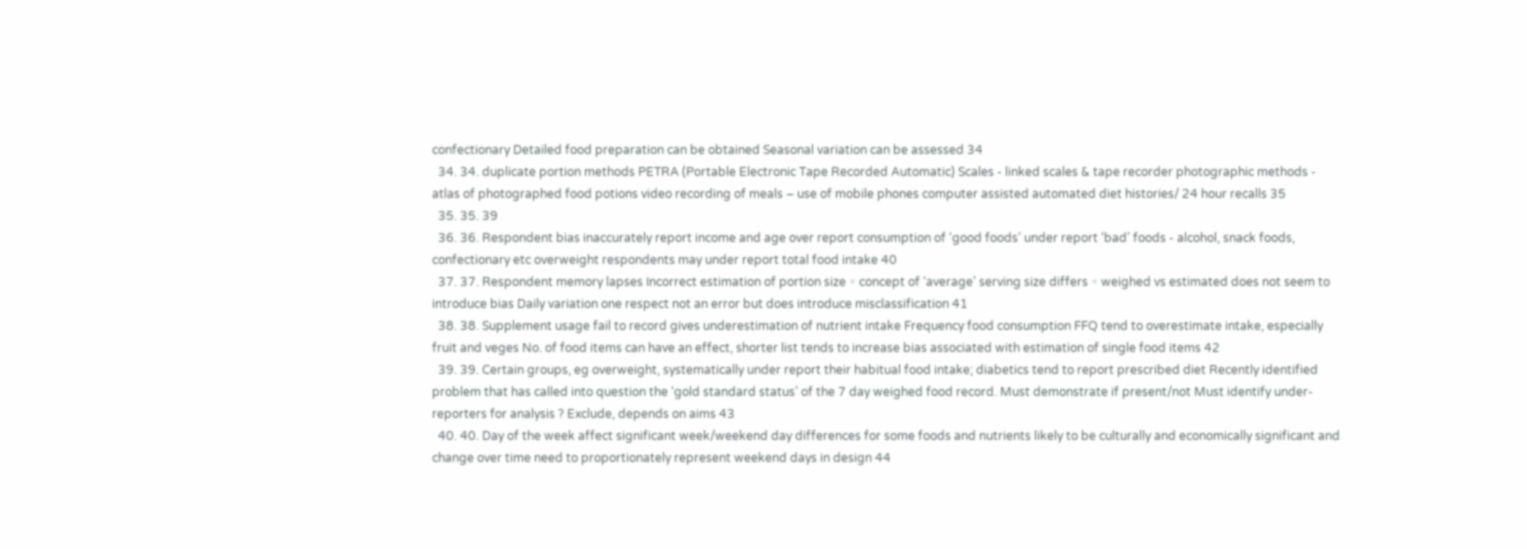confectionary Detailed food preparation can be obtained Seasonal variation can be assessed 34
  34. 34. duplicate portion methods PETRA (Portable Electronic Tape Recorded Automatic) Scales - linked scales & tape recorder photographic methods - atlas of photographed food potions video recording of meals – use of mobile phones computer assisted automated diet histories/ 24 hour recalls 35
  35. 35. 39
  36. 36. Respondent bias inaccurately report income and age over report consumption of ‘good foods’ under report ‘bad’ foods - alcohol, snack foods, confectionary etc overweight respondents may under report total food intake 40
  37. 37. Respondent memory lapses Incorrect estimation of portion size ◦ concept of ‘average’ serving size differs ◦ weighed vs estimated does not seem to introduce bias Daily variation one respect not an error but does introduce misclassification 41
  38. 38. Supplement usage fail to record gives underestimation of nutrient intake Frequency food consumption FFQ tend to overestimate intake, especially fruit and veges No. of food items can have an effect, shorter list tends to increase bias associated with estimation of single food items 42
  39. 39. Certain groups, eg overweight, systematically under report their habitual food intake; diabetics tend to report prescribed diet Recently identified problem that has called into question the ‘gold standard status’ of the 7 day weighed food record. Must demonstrate if present/not Must identify under-reporters for analysis ? Exclude, depends on aims 43
  40. 40. Day of the week affect significant week/weekend day differences for some foods and nutrients likely to be culturally and economically significant and change over time need to proportionately represent weekend days in design 44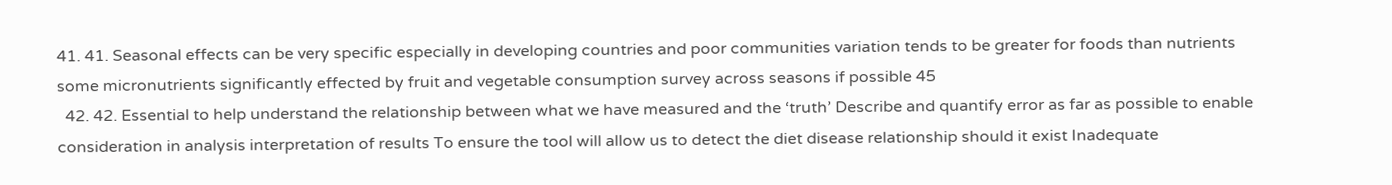41. 41. Seasonal effects can be very specific especially in developing countries and poor communities variation tends to be greater for foods than nutrients some micronutrients significantly effected by fruit and vegetable consumption survey across seasons if possible 45
  42. 42. Essential to help understand the relationship between what we have measured and the ‘truth’ Describe and quantify error as far as possible to enable consideration in analysis interpretation of results To ensure the tool will allow us to detect the diet disease relationship should it exist Inadequate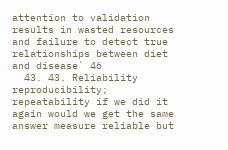attention to validation results in wasted resources and failure to detect true relationships between diet and disease` 46
  43. 43. Reliability reproducibility; repeatability if we did it again would we get the same answer measure reliable but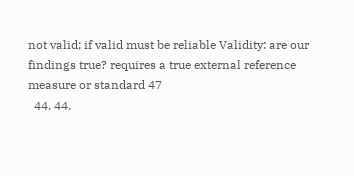not valid; if valid must be reliable Validity: are our findings true? requires a true external reference measure or standard 47
  44. 44.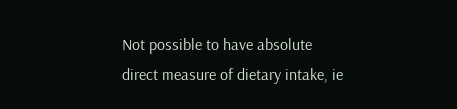Not possible to have absolute direct measure of dietary intake, ie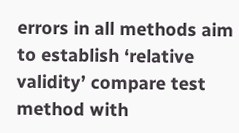errors in all methods aim to establish ‘relative validity’ compare test method with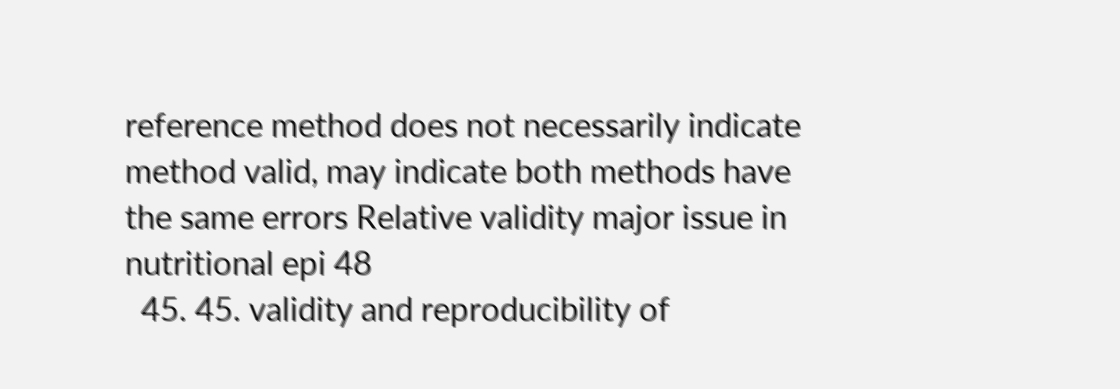reference method does not necessarily indicate method valid, may indicate both methods have the same errors Relative validity major issue in nutritional epi 48
  45. 45. validity and reproducibility of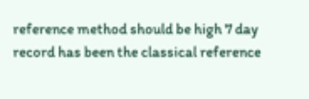reference method should be high 7 day record has been the classical reference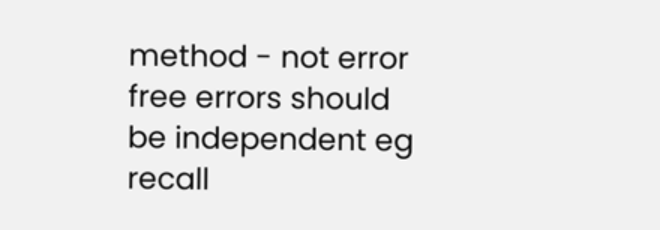method - not error free errors should be independent eg recall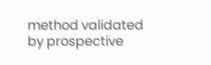method validated by prospective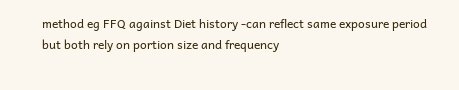method eg FFQ against Diet history -can reflect same exposure period but both rely on portion size and frequency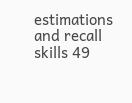estimations and recall skills 49